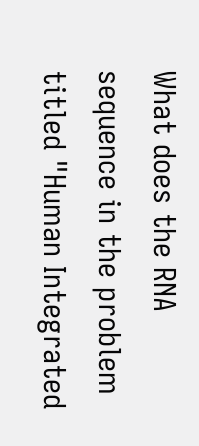What does the RNA sequence in the problem titled "Human Integrated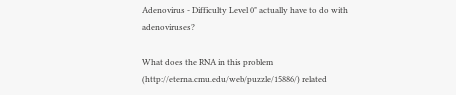Adenovirus - Difficulty Level 0" actually have to do with adenoviruses?

What does the RNA in this problem (http://eterna.cmu.edu/web/puzzle/15886/) related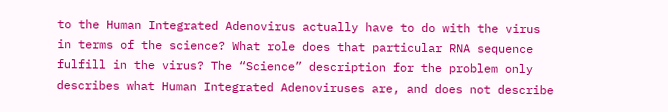to the Human Integrated Adenovirus actually have to do with the virus in terms of the science? What role does that particular RNA sequence fulfill in the virus? The “Science” description for the problem only describes what Human Integrated Adenoviruses are, and does not describe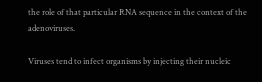the role of that particular RNA sequence in the context of the adenoviruses.

Viruses tend to infect organisms by injecting their nucleic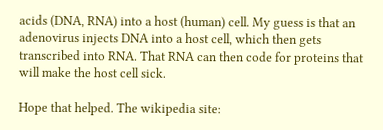acids (DNA, RNA) into a host (human) cell. My guess is that an adenovirus injects DNA into a host cell, which then gets transcribed into RNA. That RNA can then code for proteins that will make the host cell sick.

Hope that helped. The wikipedia site: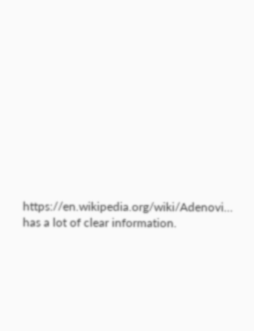https://en.wikipedia.org/wiki/Adenovi… has a lot of clear information.